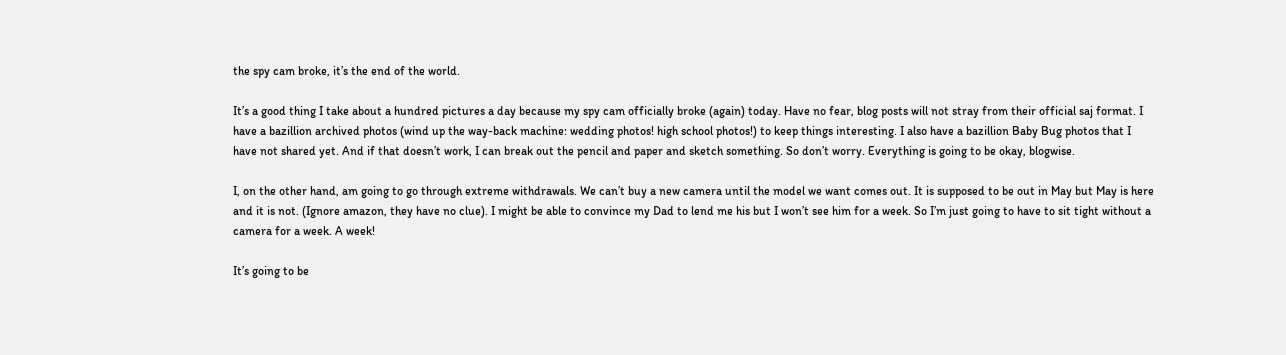the spy cam broke, it’s the end of the world.

It’s a good thing I take about a hundred pictures a day because my spy cam officially broke (again) today. Have no fear, blog posts will not stray from their official saj format. I have a bazillion archived photos (wind up the way-back machine: wedding photos! high school photos!) to keep things interesting. I also have a bazillion Baby Bug photos that I have not shared yet. And if that doesn’t work, I can break out the pencil and paper and sketch something. So don’t worry. Everything is going to be okay, blogwise.

I, on the other hand, am going to go through extreme withdrawals. We can’t buy a new camera until the model we want comes out. It is supposed to be out in May but May is here and it is not. (Ignore amazon, they have no clue). I might be able to convince my Dad to lend me his but I won’t see him for a week. So I’m just going to have to sit tight without a camera for a week. A week!

It’s going to be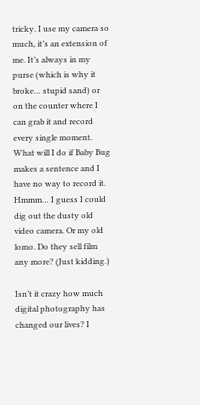tricky. I use my camera so much, it’s an extension of me. It’s always in my purse (which is why it broke… stupid sand) or on the counter where I can grab it and record every single moment. What will I do if Baby Bug makes a sentence and I have no way to record it. Hmmm… I guess I could dig out the dusty old video camera. Or my old lomo. Do they sell film any more? (Just kidding.)

Isn’t it crazy how much digital photography has changed our lives? I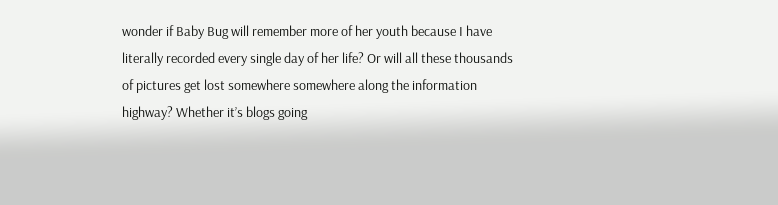wonder if Baby Bug will remember more of her youth because I have literally recorded every single day of her life? Or will all these thousands of pictures get lost somewhere somewhere along the information highway? Whether it’s blogs going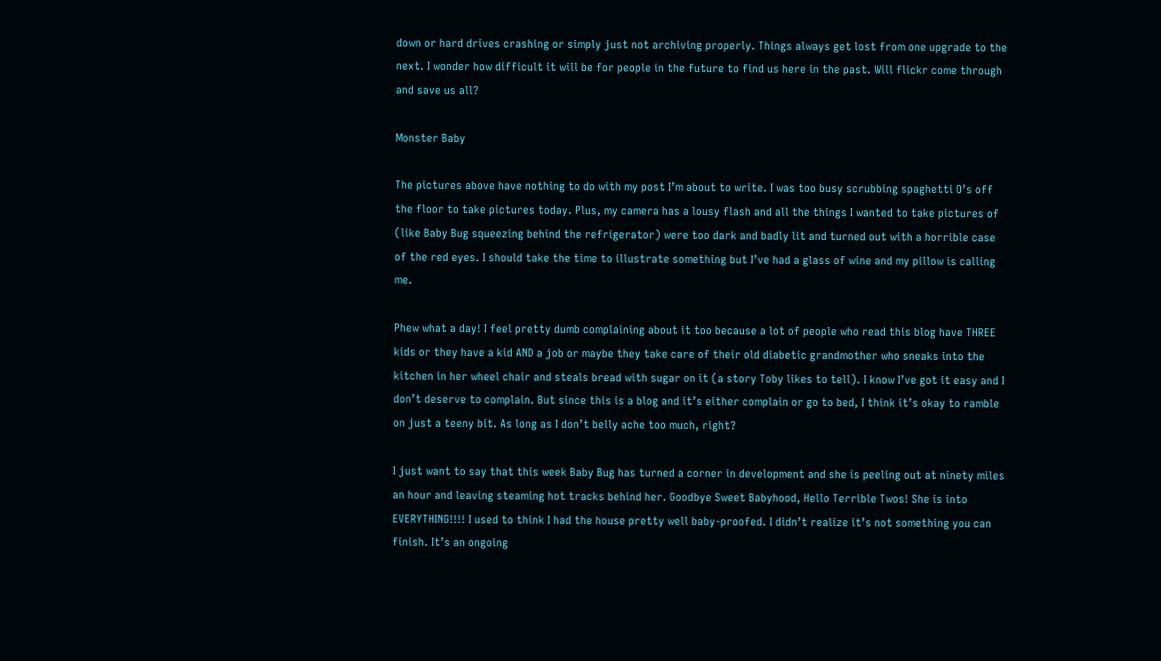down or hard drives crashing or simply just not archiving properly. Things always get lost from one upgrade to the next. I wonder how difficult it will be for people in the future to find us here in the past. Will flickr come through and save us all?

Monster Baby

The pictures above have nothing to do with my post I’m about to write. I was too busy scrubbing spaghetti O’s off the floor to take pictures today. Plus, my camera has a lousy flash and all the things I wanted to take pictures of (like Baby Bug squeezing behind the refrigerator) were too dark and badly lit and turned out with a horrible case of the red eyes. I should take the time to illustrate something but I’ve had a glass of wine and my pillow is calling me.

Phew what a day! I feel pretty dumb complaining about it too because a lot of people who read this blog have THREE kids or they have a kid AND a job or maybe they take care of their old diabetic grandmother who sneaks into the kitchen in her wheel chair and steals bread with sugar on it (a story Toby likes to tell). I know I’ve got it easy and I don’t deserve to complain. But since this is a blog and it’s either complain or go to bed, I think it’s okay to ramble on just a teeny bit. As long as I don’t belly ache too much, right?

I just want to say that this week Baby Bug has turned a corner in development and she is peeling out at ninety miles an hour and leaving steaming hot tracks behind her. Goodbye Sweet Babyhood, Hello Terrible Twos! She is into EVERYTHING!!!! I used to think I had the house pretty well baby-proofed. I didn’t realize it’s not something you can finish. It’s an ongoing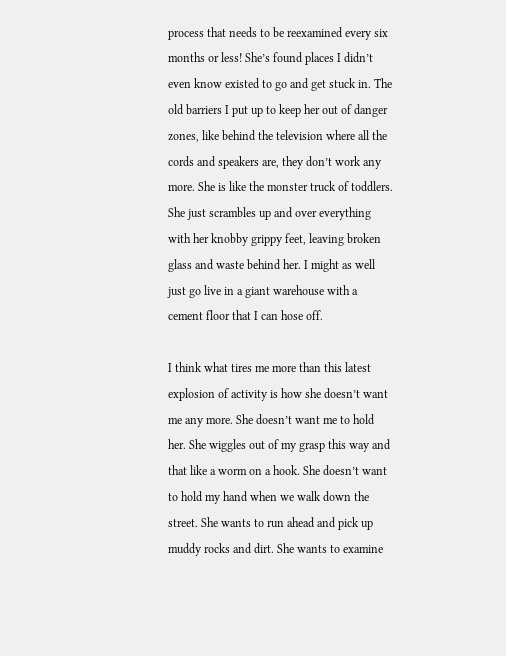process that needs to be reexamined every six months or less! She’s found places I didn’t even know existed to go and get stuck in. The old barriers I put up to keep her out of danger zones, like behind the television where all the cords and speakers are, they don’t work any more. She is like the monster truck of toddlers. She just scrambles up and over everything with her knobby grippy feet, leaving broken glass and waste behind her. I might as well just go live in a giant warehouse with a cement floor that I can hose off.

I think what tires me more than this latest explosion of activity is how she doesn’t want me any more. She doesn’t want me to hold her. She wiggles out of my grasp this way and that like a worm on a hook. She doesn’t want to hold my hand when we walk down the street. She wants to run ahead and pick up muddy rocks and dirt. She wants to examine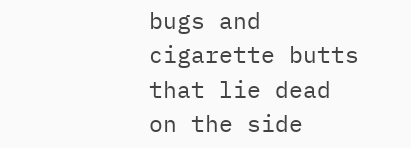bugs and cigarette butts that lie dead on the side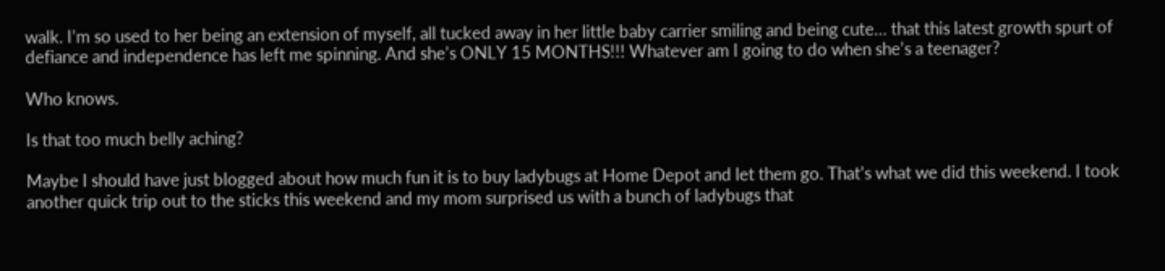walk. I’m so used to her being an extension of myself, all tucked away in her little baby carrier smiling and being cute… that this latest growth spurt of defiance and independence has left me spinning. And she’s ONLY 15 MONTHS!!! Whatever am I going to do when she’s a teenager?

Who knows.

Is that too much belly aching?

Maybe I should have just blogged about how much fun it is to buy ladybugs at Home Depot and let them go. That’s what we did this weekend. I took another quick trip out to the sticks this weekend and my mom surprised us with a bunch of ladybugs that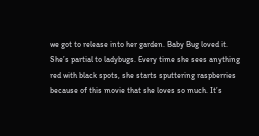we got to release into her garden. Baby Bug loved it. She’s partial to ladybugs. Every time she sees anything red with black spots, she starts sputtering raspberries because of this movie that she loves so much. It’s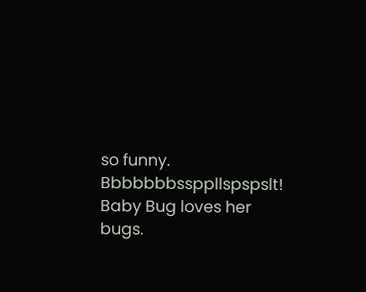so funny. Bbbbbbbssppllspspslt! Baby Bug loves her bugs.